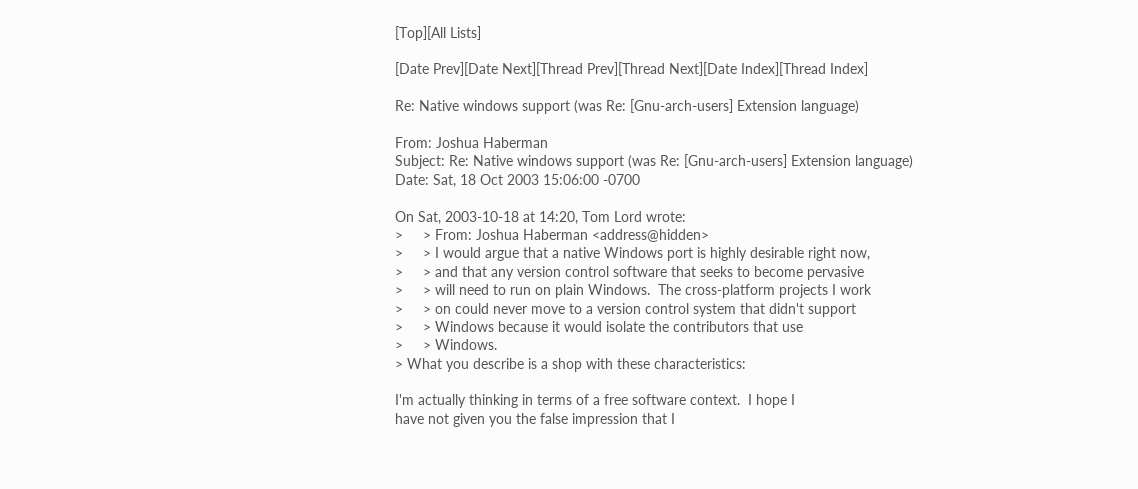[Top][All Lists]

[Date Prev][Date Next][Thread Prev][Thread Next][Date Index][Thread Index]

Re: Native windows support (was Re: [Gnu-arch-users] Extension language)

From: Joshua Haberman
Subject: Re: Native windows support (was Re: [Gnu-arch-users] Extension language)
Date: Sat, 18 Oct 2003 15:06:00 -0700

On Sat, 2003-10-18 at 14:20, Tom Lord wrote:
>     > From: Joshua Haberman <address@hidden>
>     > I would argue that a native Windows port is highly desirable right now,
>     > and that any version control software that seeks to become pervasive
>     > will need to run on plain Windows.  The cross-platform projects I work
>     > on could never move to a version control system that didn't support
>     > Windows because it would isolate the contributors that use
>     > Windows.
> What you describe is a shop with these characteristics:

I'm actually thinking in terms of a free software context.  I hope I
have not given you the false impression that I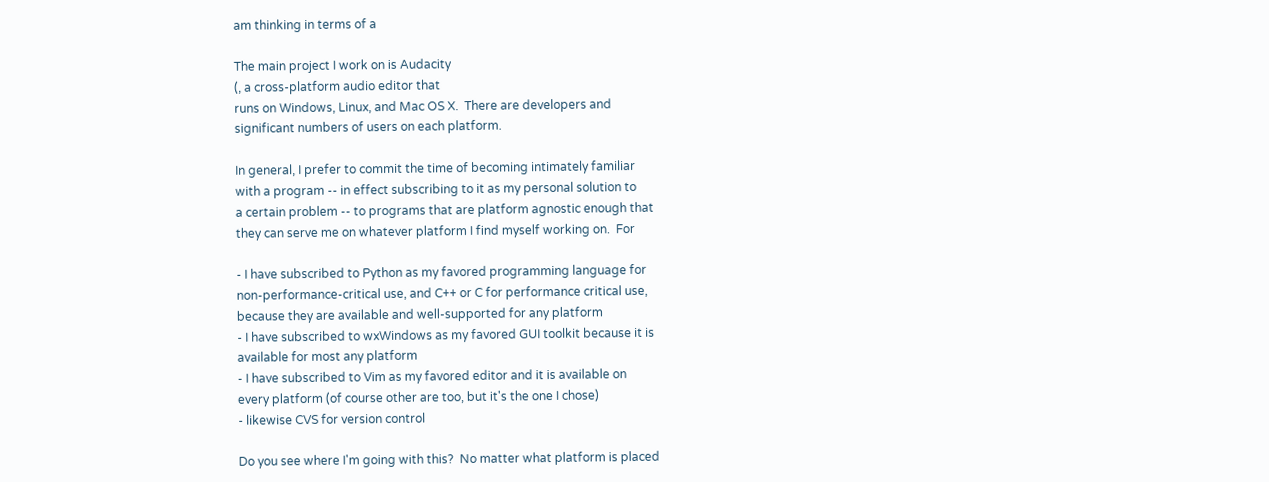am thinking in terms of a

The main project I work on is Audacity
(, a cross-platform audio editor that
runs on Windows, Linux, and Mac OS X.  There are developers and
significant numbers of users on each platform.

In general, I prefer to commit the time of becoming intimately familiar
with a program -- in effect subscribing to it as my personal solution to
a certain problem -- to programs that are platform agnostic enough that
they can serve me on whatever platform I find myself working on.  For

- I have subscribed to Python as my favored programming language for
non-performance-critical use, and C++ or C for performance critical use,
because they are available and well-supported for any platform
- I have subscribed to wxWindows as my favored GUI toolkit because it is
available for most any platform
- I have subscribed to Vim as my favored editor and it is available on
every platform (of course other are too, but it's the one I chose)
- likewise CVS for version control

Do you see where I'm going with this?  No matter what platform is placed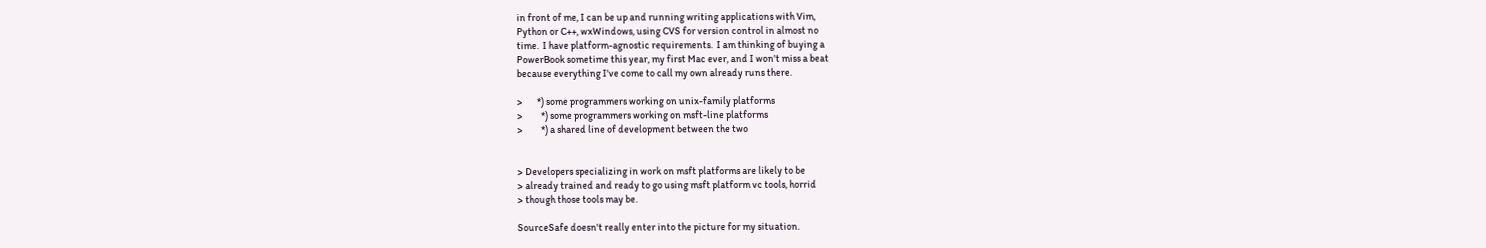in front of me, I can be up and running writing applications with Vim,
Python or C++, wxWindows, using CVS for version control in almost no
time.  I have platform-agnostic requirements.  I am thinking of buying a
PowerBook sometime this year, my first Mac ever, and I won't miss a beat
because everything I've come to call my own already runs there.

>       *) some programmers working on unix-family platforms
>         *) some programmers working on msft-line platforms
>         *) a shared line of development between the two


> Developers specializing in work on msft platforms are likely to be
> already trained and ready to go using msft platform vc tools, horrid
> though those tools may be.

SourceSafe doesn't really enter into the picture for my situation.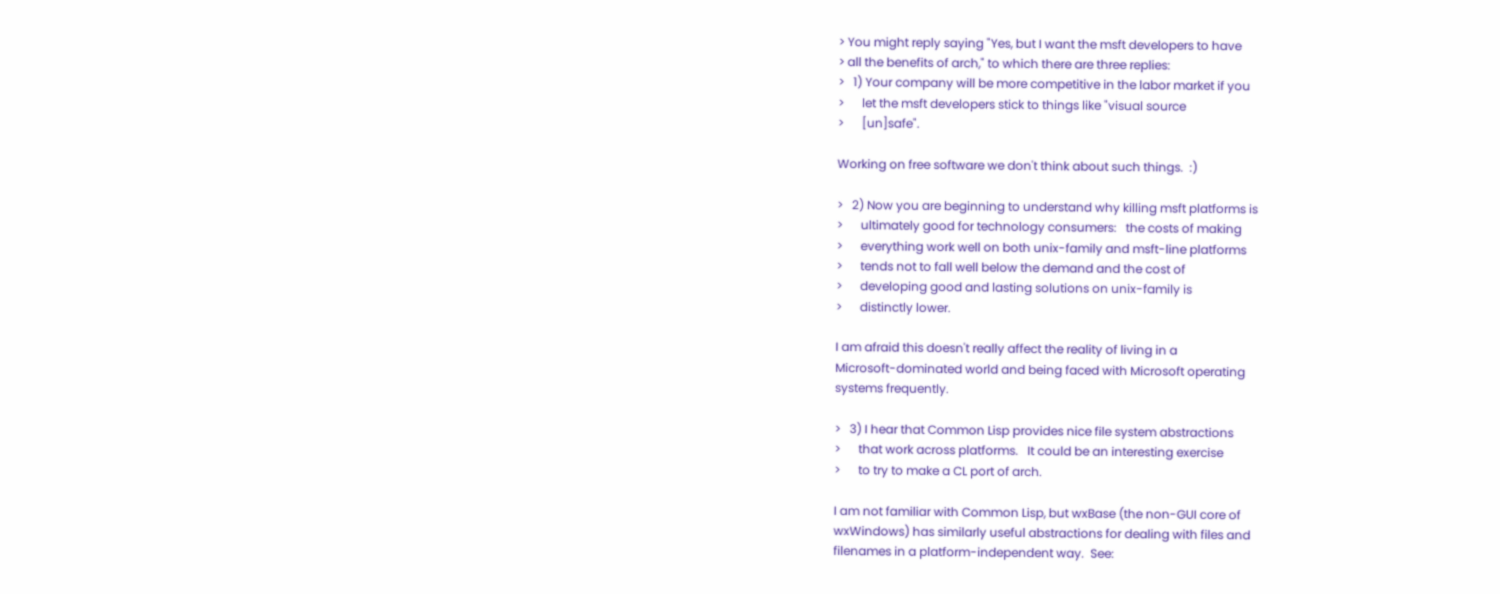> You might reply saying "Yes, but I want the msft developers to have
> all the benefits of arch," to which there are three replies:
>   1) Your company will be more competitive in the labor market if you
>      let the msft developers stick to things like "visual source
>      [un]safe".

Working on free software we don't think about such things.  :)

>   2) Now you are beginning to understand why killing msft platforms is
>      ultimately good for technology consumers:   the costs of making
>      everything work well on both unix-family and msft-line platforms
>      tends not to fall well below the demand and the cost of
>      developing good and lasting solutions on unix-family is
>      distinctly lower.

I am afraid this doesn't really affect the reality of living in a
Microsoft-dominated world and being faced with Microsoft operating
systems frequently.

>   3) I hear that Common Lisp provides nice file system abstractions
>      that work across platforms.   It could be an interesting exercise
>      to try to make a CL port of arch.

I am not familiar with Common Lisp, but wxBase (the non-GUI core of
wxWindows) has similarly useful abstractions for dealing with files and
filenames in a platform-independent way.  See: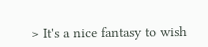> It's a nice fantasy to wish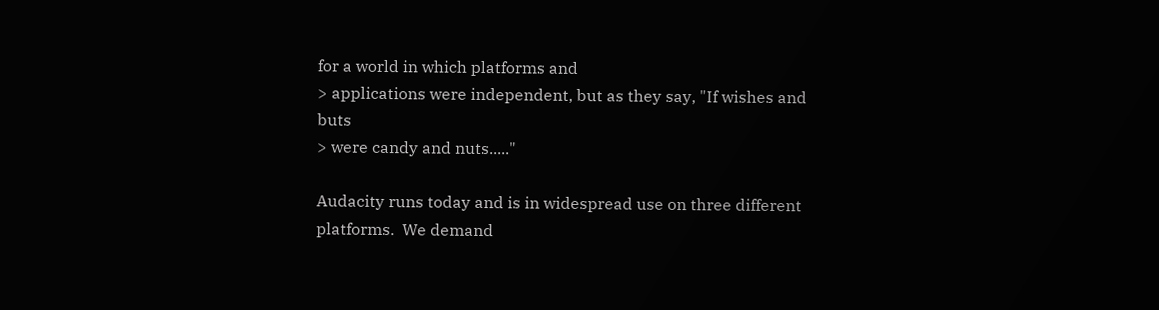for a world in which platforms and
> applications were independent, but as they say, "If wishes and buts
> were candy and nuts....."

Audacity runs today and is in widespread use on three different
platforms.  We demand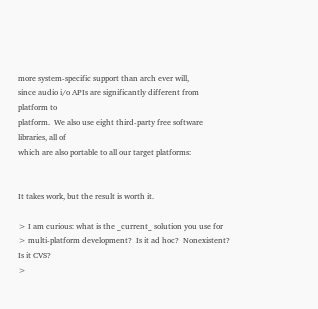more system-specific support than arch ever will,
since audio i/o APIs are significantly different from platform to
platform.  We also use eight third-party free software libraries, all of
which are also portable to all our target platforms:


It takes work, but the result is worth it.

> I am curious: what is the _current_ solution you use for
> multi-platform development?  Is it ad hoc?  Nonexistent? Is it CVS?
>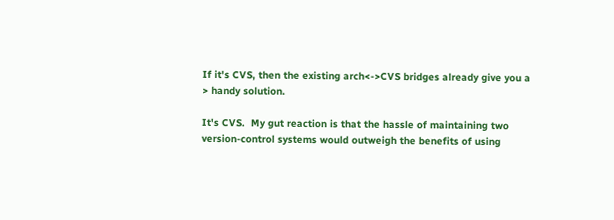If it's CVS, then the existing arch<->CVS bridges already give you a
> handy solution.

It's CVS.  My gut reaction is that the hassle of maintaining two
version-control systems would outweigh the benefits of using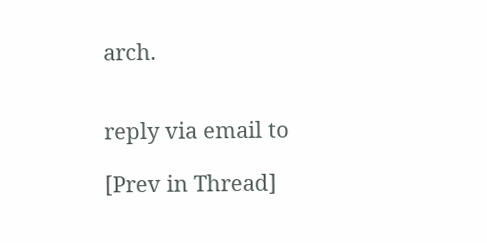arch.


reply via email to

[Prev in Thread]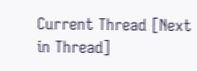Current Thread [Next in Thread]